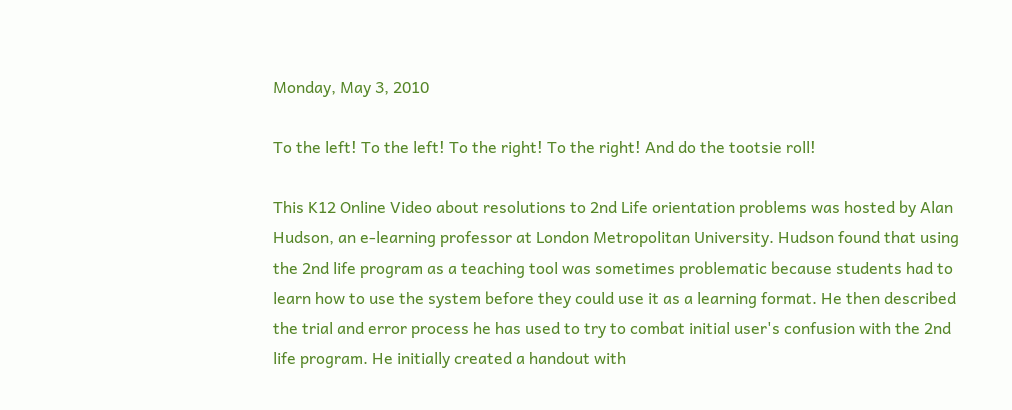Monday, May 3, 2010

To the left! To the left! To the right! To the right! And do the tootsie roll!

This K12 Online Video about resolutions to 2nd Life orientation problems was hosted by Alan Hudson, an e-learning professor at London Metropolitan University. Hudson found that using the 2nd life program as a teaching tool was sometimes problematic because students had to learn how to use the system before they could use it as a learning format. He then described the trial and error process he has used to try to combat initial user's confusion with the 2nd life program. He initially created a handout with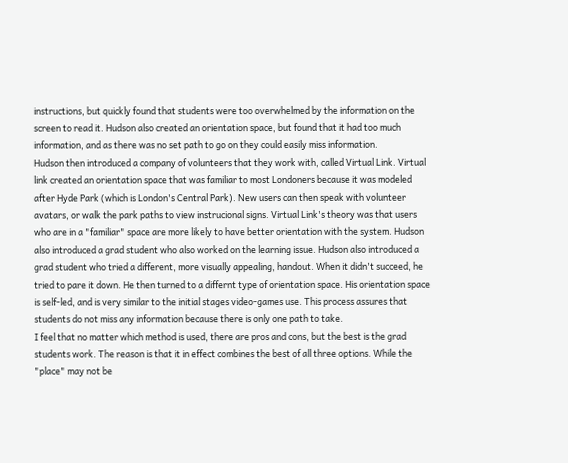instructions, but quickly found that students were too overwhelmed by the information on the screen to read it. Hudson also created an orientation space, but found that it had too much information, and as there was no set path to go on they could easily miss information.
Hudson then introduced a company of volunteers that they work with, called Virtual Link. Virtual link created an orientation space that was familiar to most Londoners because it was modeled after Hyde Park (which is London's Central Park). New users can then speak with volunteer avatars, or walk the park paths to view instrucional signs. Virtual Link's theory was that users who are in a "familiar" space are more likely to have better orientation with the system. Hudson also introduced a grad student who also worked on the learning issue. Hudson also introduced a grad student who tried a different, more visually appealing, handout. When it didn't succeed, he tried to pare it down. He then turned to a differnt type of orientation space. His orientation space is self-led, and is very similar to the initial stages video-games use. This process assures that students do not miss any information because there is only one path to take.
I feel that no matter which method is used, there are pros and cons, but the best is the grad students work. The reason is that it in effect combines the best of all three options. While the "place" may not be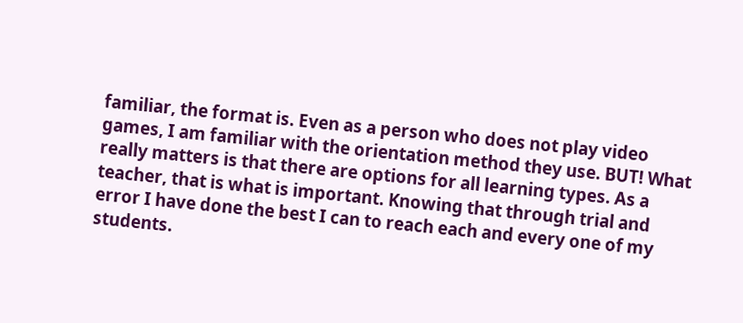familiar, the format is. Even as a person who does not play video games, I am familiar with the orientation method they use. BUT! What really matters is that there are options for all learning types. As a teacher, that is what is important. Knowing that through trial and error I have done the best I can to reach each and every one of my students.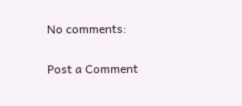No comments:

Post a Comment